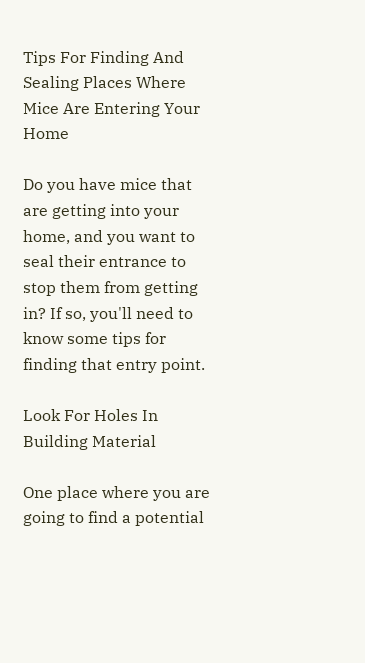Tips For Finding And Sealing Places Where Mice Are Entering Your Home

Do you have mice that are getting into your home, and you want to seal their entrance to stop them from getting in? If so, you'll need to know some tips for finding that entry point.

Look For Holes In Building Material

One place where you are going to find a potential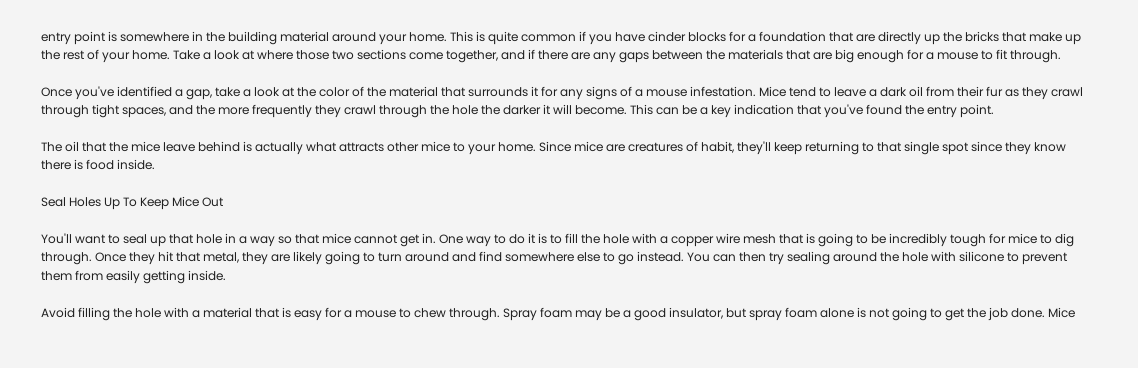entry point is somewhere in the building material around your home. This is quite common if you have cinder blocks for a foundation that are directly up the bricks that make up the rest of your home. Take a look at where those two sections come together, and if there are any gaps between the materials that are big enough for a mouse to fit through.

Once you've identified a gap, take a look at the color of the material that surrounds it for any signs of a mouse infestation. Mice tend to leave a dark oil from their fur as they crawl through tight spaces, and the more frequently they crawl through the hole the darker it will become. This can be a key indication that you've found the entry point.

The oil that the mice leave behind is actually what attracts other mice to your home. Since mice are creatures of habit, they'll keep returning to that single spot since they know there is food inside.

Seal Holes Up To Keep Mice Out

You'll want to seal up that hole in a way so that mice cannot get in. One way to do it is to fill the hole with a copper wire mesh that is going to be incredibly tough for mice to dig through. Once they hit that metal, they are likely going to turn around and find somewhere else to go instead. You can then try sealing around the hole with silicone to prevent them from easily getting inside.

Avoid filling the hole with a material that is easy for a mouse to chew through. Spray foam may be a good insulator, but spray foam alone is not going to get the job done. Mice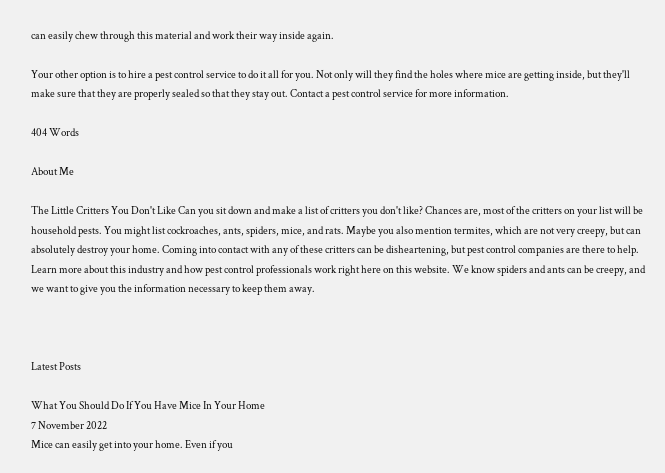can easily chew through this material and work their way inside again.

Your other option is to hire a pest control service to do it all for you. Not only will they find the holes where mice are getting inside, but they'll make sure that they are properly sealed so that they stay out. Contact a pest control service for more information.

404 Words

About Me

The Little Critters You Don't Like Can you sit down and make a list of critters you don't like? Chances are, most of the critters on your list will be household pests. You might list cockroaches, ants, spiders, mice, and rats. Maybe you also mention termites, which are not very creepy, but can absolutely destroy your home. Coming into contact with any of these critters can be disheartening, but pest control companies are there to help. Learn more about this industry and how pest control professionals work right here on this website. We know spiders and ants can be creepy, and we want to give you the information necessary to keep them away.



Latest Posts

What You Should Do If You Have Mice In Your Home
7 November 2022
Mice can easily get into your home. Even if you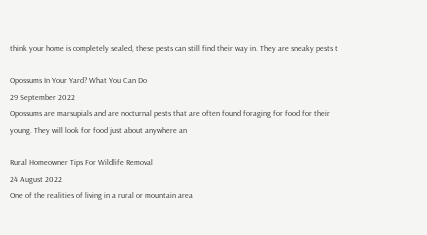think your home is completely sealed, these pests can still find their way in. They are sneaky pests t

Opossums In Your Yard? What You Can Do
29 September 2022
Opossums are marsupials and are nocturnal pests that are often found foraging for food for their young. They will look for food just about anywhere an

Rural Homeowner Tips For Wildlife Removal
24 August 2022
One of the realities of living in a rural or mountain area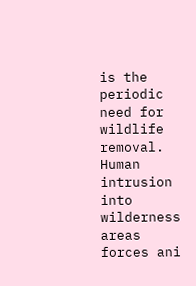is the periodic need for wildlife removal. Human intrusion into wilderness areas forces ani